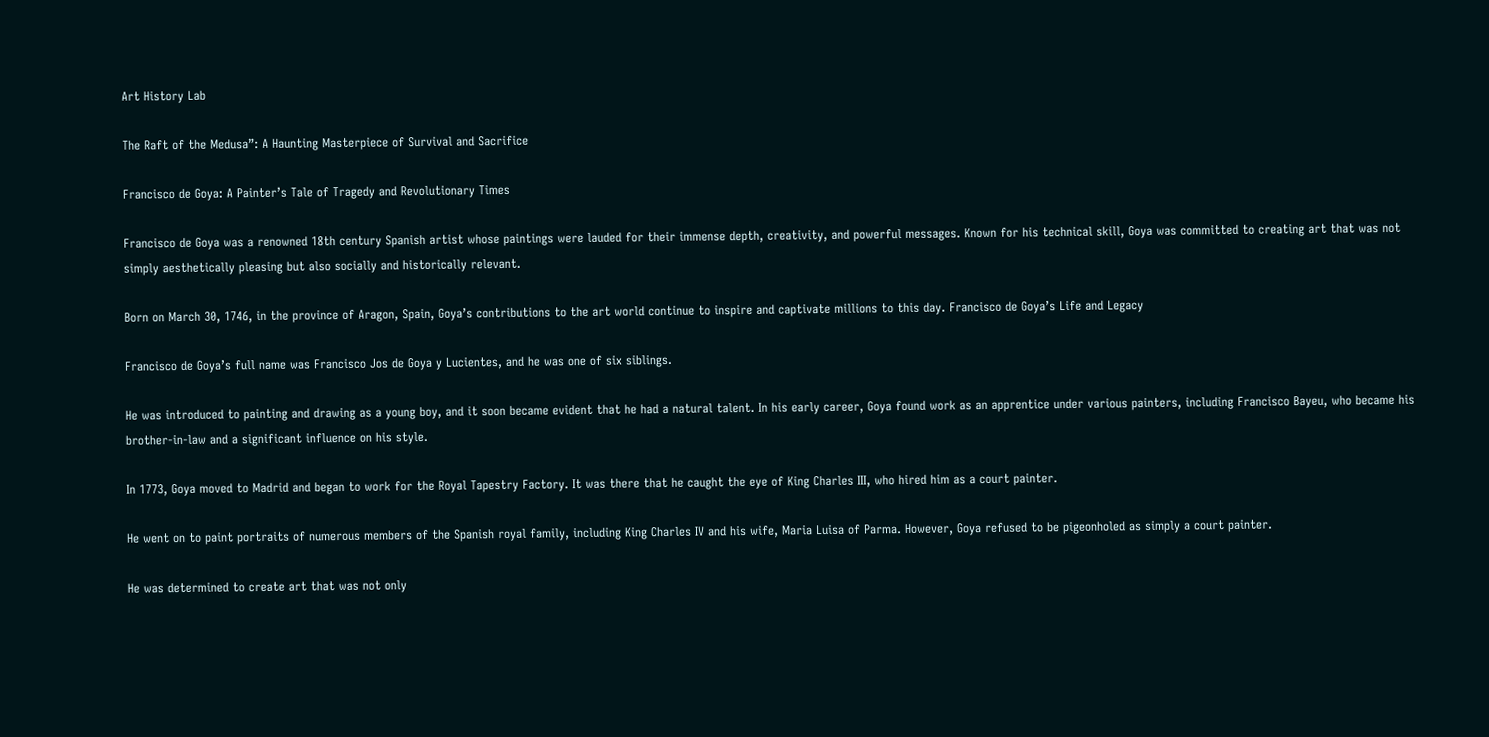Art History Lab

The Raft of the Medusa”: A Haunting Masterpiece of Survival and Sacrifice

Francisco de Goya: A Painter’s Tale of Tragedy and Revolutionary Times

Francisco de Goya was a renowned 18th century Spanish artist whose paintings were lauded for their immense depth, creativity, and powerful messages. Known for his technical skill, Goya was committed to creating art that was not simply aesthetically pleasing but also socially and historically relevant.

Born on March 30, 1746, in the province of Aragon, Spain, Goya’s contributions to the art world continue to inspire and captivate millions to this day. Francisco de Goya’s Life and Legacy

Francisco de Goya’s full name was Francisco Jos de Goya y Lucientes, and he was one of six siblings.

He was introduced to painting and drawing as a young boy, and it soon became evident that he had a natural talent. In his early career, Goya found work as an apprentice under various painters, including Francisco Bayeu, who became his brother-in-law and a significant influence on his style.

In 1773, Goya moved to Madrid and began to work for the Royal Tapestry Factory. It was there that he caught the eye of King Charles III, who hired him as a court painter.

He went on to paint portraits of numerous members of the Spanish royal family, including King Charles IV and his wife, Maria Luisa of Parma. However, Goya refused to be pigeonholed as simply a court painter.

He was determined to create art that was not only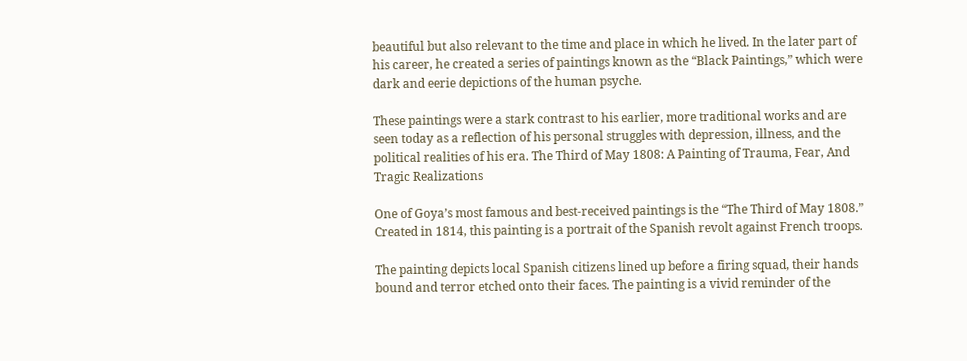beautiful but also relevant to the time and place in which he lived. In the later part of his career, he created a series of paintings known as the “Black Paintings,” which were dark and eerie depictions of the human psyche.

These paintings were a stark contrast to his earlier, more traditional works and are seen today as a reflection of his personal struggles with depression, illness, and the political realities of his era. The Third of May 1808: A Painting of Trauma, Fear, And Tragic Realizations

One of Goya’s most famous and best-received paintings is the “The Third of May 1808.” Created in 1814, this painting is a portrait of the Spanish revolt against French troops.

The painting depicts local Spanish citizens lined up before a firing squad, their hands bound and terror etched onto their faces. The painting is a vivid reminder of the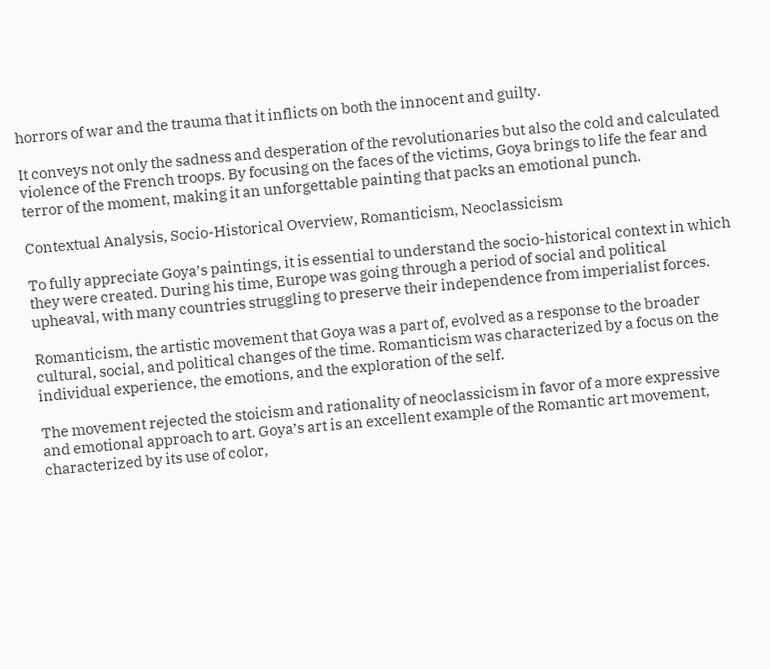horrors of war and the trauma that it inflicts on both the innocent and guilty.

It conveys not only the sadness and desperation of the revolutionaries but also the cold and calculated violence of the French troops. By focusing on the faces of the victims, Goya brings to life the fear and terror of the moment, making it an unforgettable painting that packs an emotional punch.

Contextual Analysis, Socio-Historical Overview, Romanticism, Neoclassicism

To fully appreciate Goya’s paintings, it is essential to understand the socio-historical context in which they were created. During his time, Europe was going through a period of social and political upheaval, with many countries struggling to preserve their independence from imperialist forces.

Romanticism, the artistic movement that Goya was a part of, evolved as a response to the broader cultural, social, and political changes of the time. Romanticism was characterized by a focus on the individual experience, the emotions, and the exploration of the self.

The movement rejected the stoicism and rationality of neoclassicism in favor of a more expressive and emotional approach to art. Goya’s art is an excellent example of the Romantic art movement, characterized by its use of color,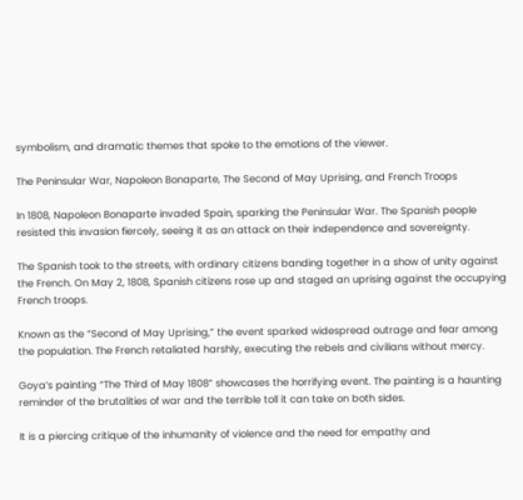symbolism, and dramatic themes that spoke to the emotions of the viewer.

The Peninsular War, Napoleon Bonaparte, The Second of May Uprising, and French Troops

In 1808, Napoleon Bonaparte invaded Spain, sparking the Peninsular War. The Spanish people resisted this invasion fiercely, seeing it as an attack on their independence and sovereignty.

The Spanish took to the streets, with ordinary citizens banding together in a show of unity against the French. On May 2, 1808, Spanish citizens rose up and staged an uprising against the occupying French troops.

Known as the “Second of May Uprising,” the event sparked widespread outrage and fear among the population. The French retaliated harshly, executing the rebels and civilians without mercy.

Goya’s painting “The Third of May 1808” showcases the horrifying event. The painting is a haunting reminder of the brutalities of war and the terrible toll it can take on both sides.

It is a piercing critique of the inhumanity of violence and the need for empathy and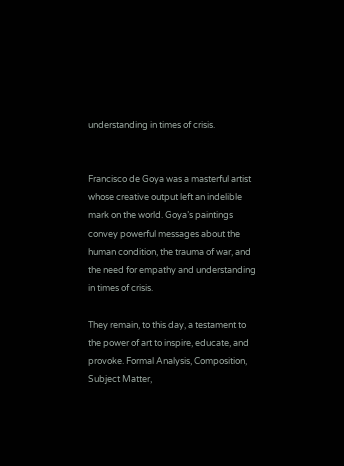understanding in times of crisis.


Francisco de Goya was a masterful artist whose creative output left an indelible mark on the world. Goya’s paintings convey powerful messages about the human condition, the trauma of war, and the need for empathy and understanding in times of crisis.

They remain, to this day, a testament to the power of art to inspire, educate, and provoke. Formal Analysis, Composition, Subject Matter,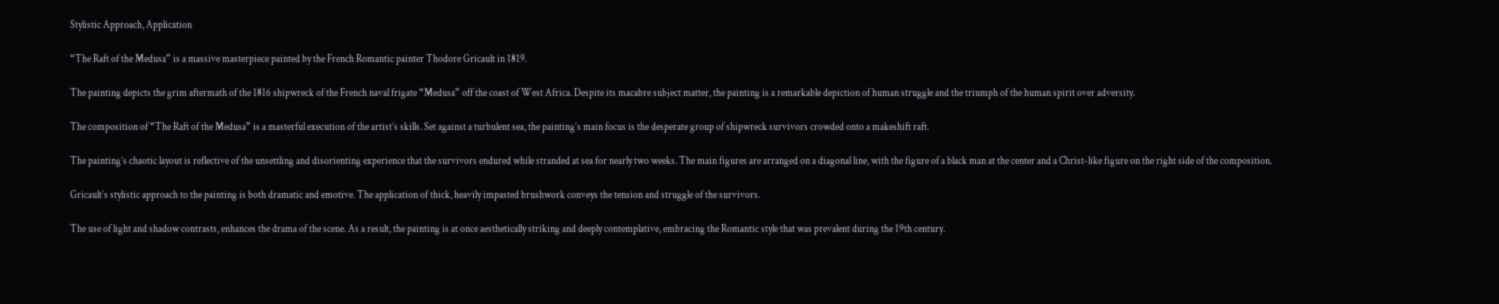Stylistic Approach, Application

“The Raft of the Medusa” is a massive masterpiece painted by the French Romantic painter Thodore Gricault in 1819.

The painting depicts the grim aftermath of the 1816 shipwreck of the French naval frigate “Medusa” off the coast of West Africa. Despite its macabre subject matter, the painting is a remarkable depiction of human struggle and the triumph of the human spirit over adversity.

The composition of “The Raft of the Medusa” is a masterful execution of the artist’s skills. Set against a turbulent sea, the painting’s main focus is the desperate group of shipwreck survivors crowded onto a makeshift raft.

The painting’s chaotic layout is reflective of the unsettling and disorienting experience that the survivors endured while stranded at sea for nearly two weeks. The main figures are arranged on a diagonal line, with the figure of a black man at the center and a Christ-like figure on the right side of the composition.

Gricault’s stylistic approach to the painting is both dramatic and emotive. The application of thick, heavily impasted brushwork conveys the tension and struggle of the survivors.

The use of light and shadow contrasts, enhances the drama of the scene. As a result, the painting is at once aesthetically striking and deeply contemplative, embracing the Romantic style that was prevalent during the 19th century.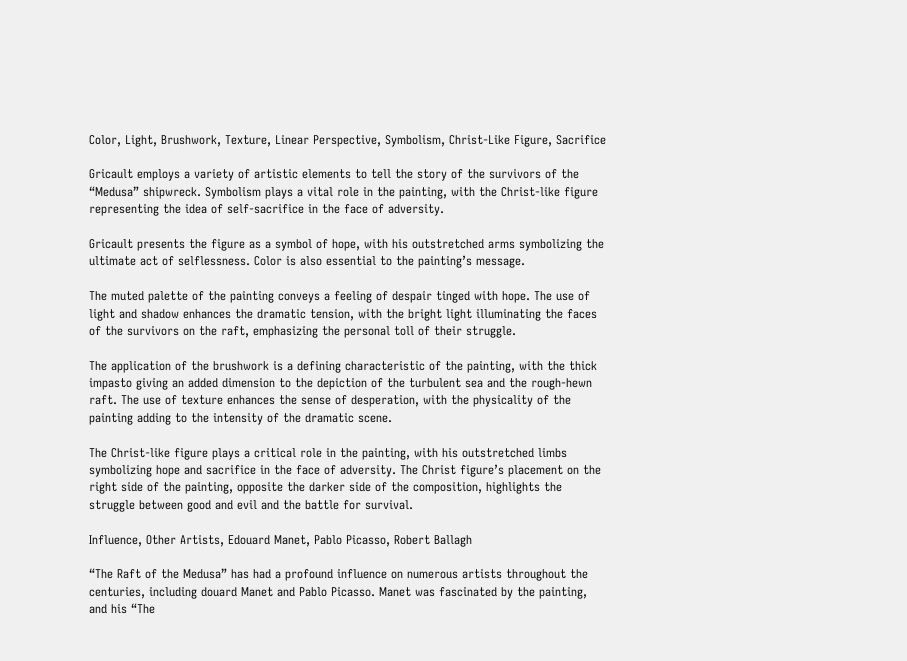Color, Light, Brushwork, Texture, Linear Perspective, Symbolism, Christ-Like Figure, Sacrifice

Gricault employs a variety of artistic elements to tell the story of the survivors of the “Medusa” shipwreck. Symbolism plays a vital role in the painting, with the Christ-like figure representing the idea of self-sacrifice in the face of adversity.

Gricault presents the figure as a symbol of hope, with his outstretched arms symbolizing the ultimate act of selflessness. Color is also essential to the painting’s message.

The muted palette of the painting conveys a feeling of despair tinged with hope. The use of light and shadow enhances the dramatic tension, with the bright light illuminating the faces of the survivors on the raft, emphasizing the personal toll of their struggle.

The application of the brushwork is a defining characteristic of the painting, with the thick impasto giving an added dimension to the depiction of the turbulent sea and the rough-hewn raft. The use of texture enhances the sense of desperation, with the physicality of the painting adding to the intensity of the dramatic scene.

The Christ-like figure plays a critical role in the painting, with his outstretched limbs symbolizing hope and sacrifice in the face of adversity. The Christ figure’s placement on the right side of the painting, opposite the darker side of the composition, highlights the struggle between good and evil and the battle for survival.

Influence, Other Artists, Edouard Manet, Pablo Picasso, Robert Ballagh

“The Raft of the Medusa” has had a profound influence on numerous artists throughout the centuries, including douard Manet and Pablo Picasso. Manet was fascinated by the painting, and his “The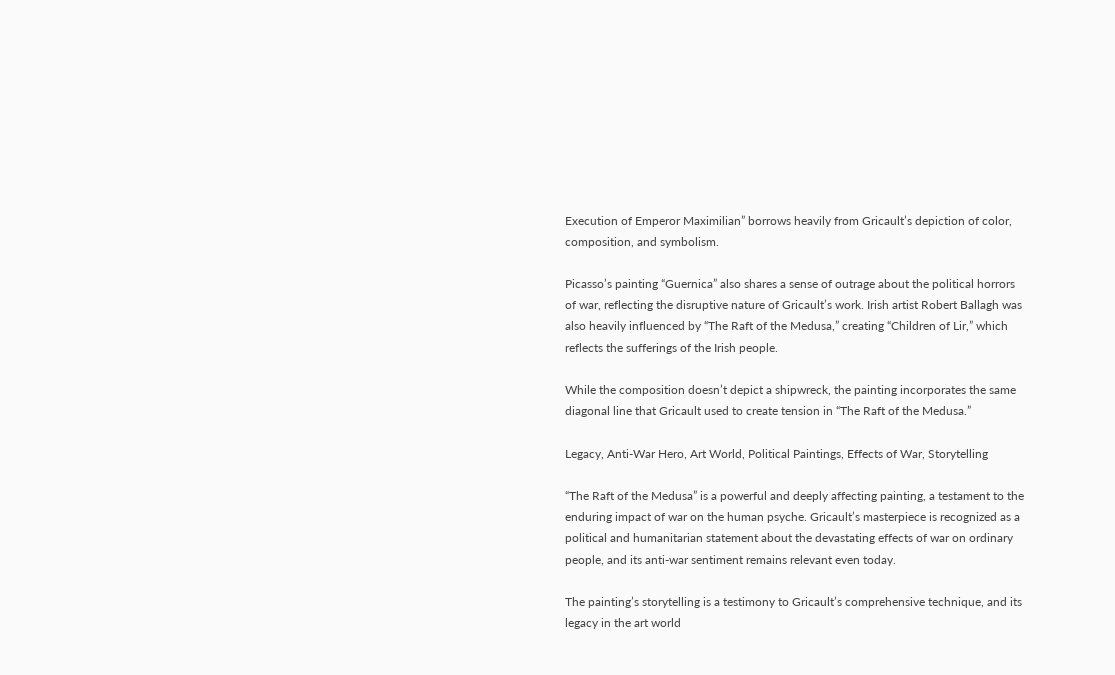Execution of Emperor Maximilian” borrows heavily from Gricault’s depiction of color, composition, and symbolism.

Picasso’s painting “Guernica” also shares a sense of outrage about the political horrors of war, reflecting the disruptive nature of Gricault’s work. Irish artist Robert Ballagh was also heavily influenced by “The Raft of the Medusa,” creating “Children of Lir,” which reflects the sufferings of the Irish people.

While the composition doesn’t depict a shipwreck, the painting incorporates the same diagonal line that Gricault used to create tension in “The Raft of the Medusa.”

Legacy, Anti-War Hero, Art World, Political Paintings, Effects of War, Storytelling

“The Raft of the Medusa” is a powerful and deeply affecting painting, a testament to the enduring impact of war on the human psyche. Gricault’s masterpiece is recognized as a political and humanitarian statement about the devastating effects of war on ordinary people, and its anti-war sentiment remains relevant even today.

The painting’s storytelling is a testimony to Gricault’s comprehensive technique, and its legacy in the art world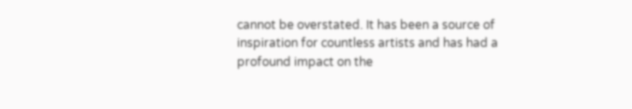cannot be overstated. It has been a source of inspiration for countless artists and has had a profound impact on the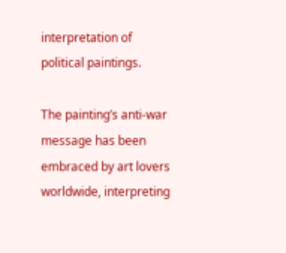interpretation of political paintings.

The painting’s anti-war message has been embraced by art lovers worldwide, interpreting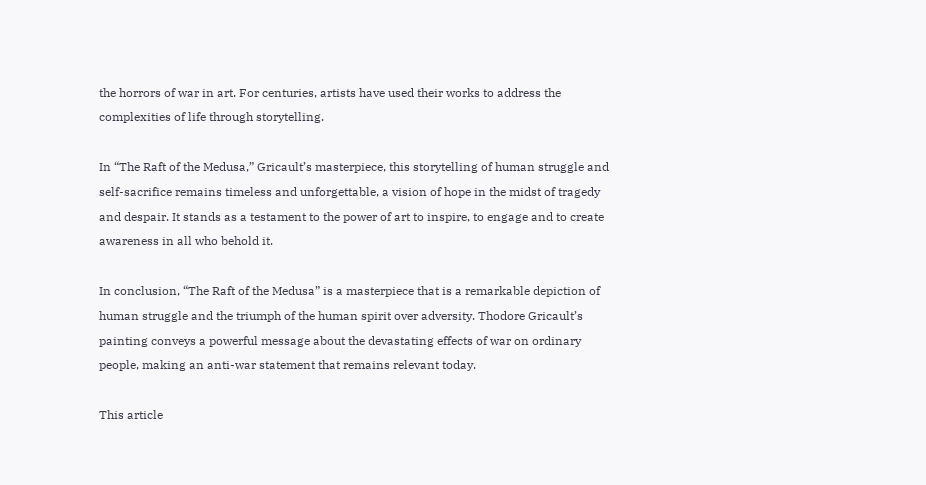the horrors of war in art. For centuries, artists have used their works to address the complexities of life through storytelling.

In “The Raft of the Medusa,” Gricault’s masterpiece, this storytelling of human struggle and self-sacrifice remains timeless and unforgettable, a vision of hope in the midst of tragedy and despair. It stands as a testament to the power of art to inspire, to engage and to create awareness in all who behold it.

In conclusion, “The Raft of the Medusa” is a masterpiece that is a remarkable depiction of human struggle and the triumph of the human spirit over adversity. Thodore Gricault’s painting conveys a powerful message about the devastating effects of war on ordinary people, making an anti-war statement that remains relevant today.

This article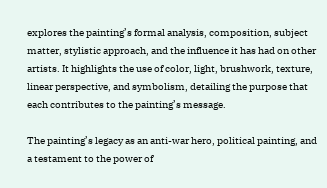explores the painting’s formal analysis, composition, subject matter, stylistic approach, and the influence it has had on other artists. It highlights the use of color, light, brushwork, texture, linear perspective, and symbolism, detailing the purpose that each contributes to the painting’s message.

The painting’s legacy as an anti-war hero, political painting, and a testament to the power of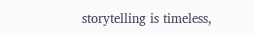storytelling is timeless,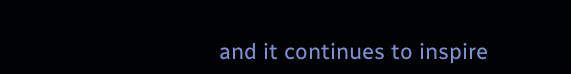and it continues to inspire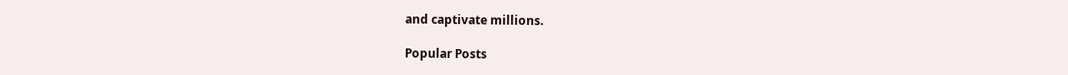and captivate millions.

Popular Posts